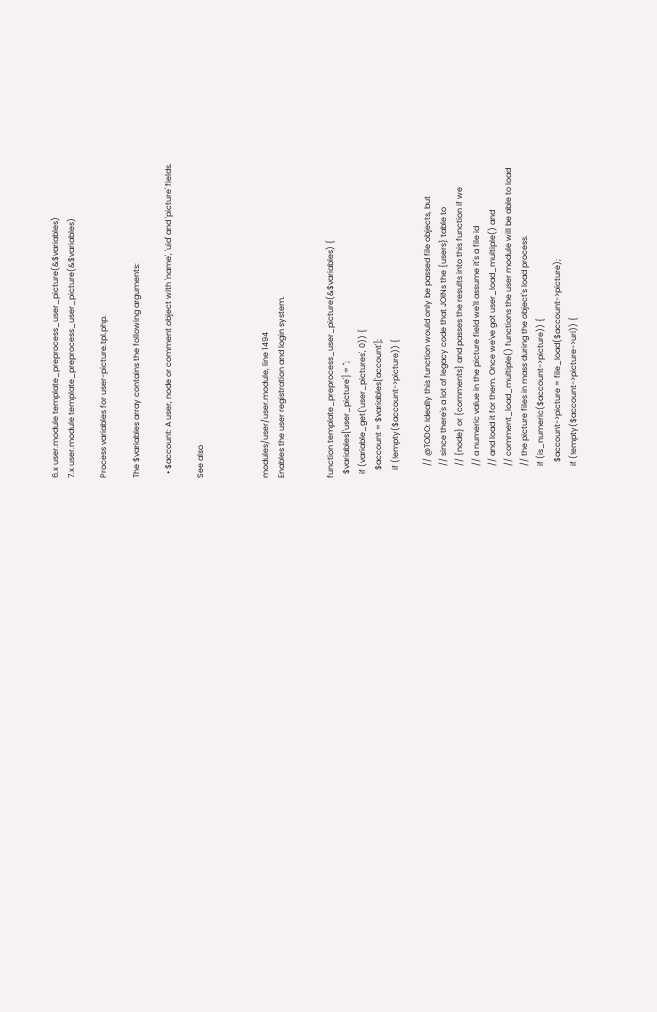6.x user.module template_preprocess_user_picture(&$variables)
7.x user.module template_preprocess_user_picture(&$variables)

Process variables for user-picture.tpl.php.

The $variables array contains the following arguments:

  • $account: A user, node or comment object with 'name', 'uid' and 'picture' fields.

See also



modules/user/user.module, line 1494
Enables the user registration and login system.


function template_preprocess_user_picture(&$variables) {
  $variables['user_picture'] = '';
  if (variable_get('user_pictures', 0)) {
    $account = $variables['account'];
    if (!empty($account->picture)) {

      // @TODO: Ideally this function would only be passed file objects, but
      // since there's a lot of legacy code that JOINs the {users} table to
      // {node} or {comments} and passes the results into this function if we
      // a numeric value in the picture field we'll assume it's a file id
      // and load it for them. Once we've got user_load_multiple() and
      // comment_load_multiple() functions the user module will be able to load
      // the picture files in mass during the object's load process.
      if (is_numeric($account->picture)) {
        $account->picture = file_load($account->picture);
      if (!empty($account->picture->uri)) {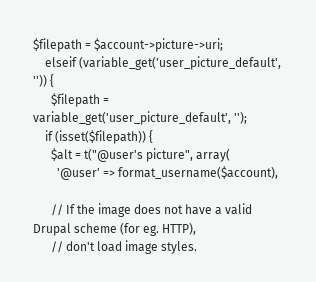$filepath = $account->picture->uri;
    elseif (variable_get('user_picture_default', '')) {
      $filepath = variable_get('user_picture_default', '');
    if (isset($filepath)) {
      $alt = t("@user's picture", array(
        '@user' => format_username($account),

      // If the image does not have a valid Drupal scheme (for eg. HTTP),
      // don't load image styles.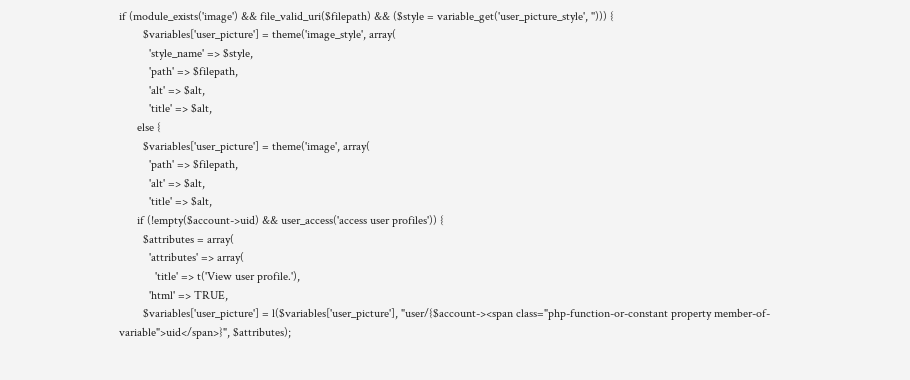if (module_exists('image') && file_valid_uri($filepath) && ($style = variable_get('user_picture_style', ''))) {
        $variables['user_picture'] = theme('image_style', array(
          'style_name' => $style,
          'path' => $filepath,
          'alt' => $alt,
          'title' => $alt,
      else {
        $variables['user_picture'] = theme('image', array(
          'path' => $filepath,
          'alt' => $alt,
          'title' => $alt,
      if (!empty($account->uid) && user_access('access user profiles')) {
        $attributes = array(
          'attributes' => array(
            'title' => t('View user profile.'),
          'html' => TRUE,
        $variables['user_picture'] = l($variables['user_picture'], "user/{$account-><span class="php-function-or-constant property member-of-variable">uid</span>}", $attributes);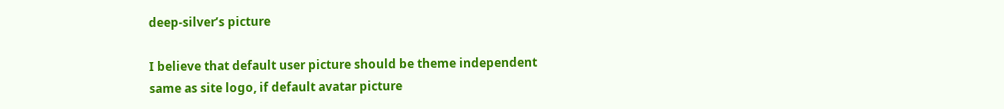deep-silver’s picture

I believe that default user picture should be theme independent
same as site logo, if default avatar picture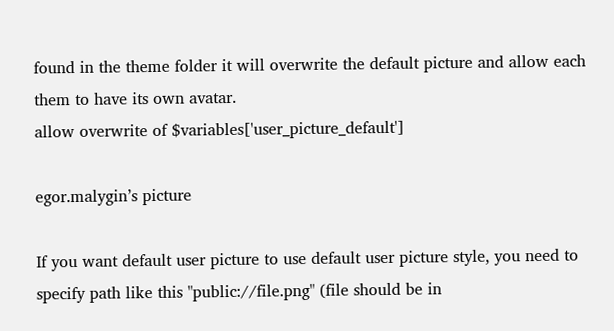found in the theme folder it will overwrite the default picture and allow each them to have its own avatar.
allow overwrite of $variables['user_picture_default']

egor.malygin’s picture

If you want default user picture to use default user picture style, you need to specify path like this "public://file.png" (file should be in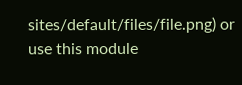sites/default/files/file.png) or use this module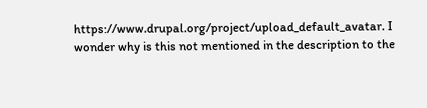https://www.drupal.org/project/upload_default_avatar. I wonder why is this not mentioned in the description to the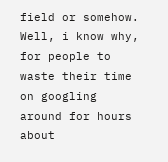field or somehow. Well, i know why, for people to waste their time on googling around for hours about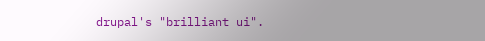drupal's "brilliant ui".